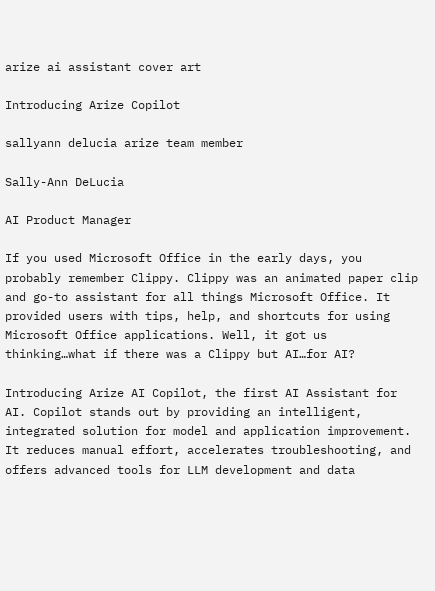arize ai assistant cover art

Introducing Arize Copilot

sallyann delucia arize team member

Sally-Ann DeLucia

AI Product Manager

If you used Microsoft Office in the early days, you probably remember Clippy. Clippy was an animated paper clip and go-to assistant for all things Microsoft Office. It provided users with tips, help, and shortcuts for using Microsoft Office applications. Well, it got us thinking…what if there was a Clippy but AI…for AI?

Introducing Arize AI Copilot, the first AI Assistant for AI. Copilot stands out by providing an intelligent, integrated solution for model and application improvement. It reduces manual effort, accelerates troubleshooting, and offers advanced tools for LLM development and data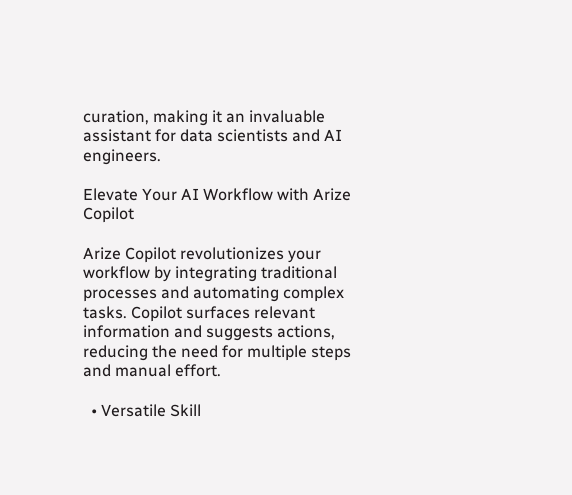curation, making it an invaluable assistant for data scientists and AI engineers.

Elevate Your AI Workflow with Arize Copilot

Arize Copilot revolutionizes your workflow by integrating traditional processes and automating complex tasks. Copilot surfaces relevant information and suggests actions, reducing the need for multiple steps and manual effort.

  • Versatile Skill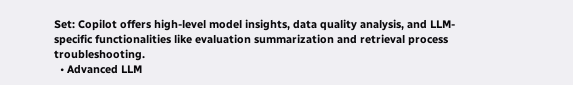Set: Copilot offers high-level model insights, data quality analysis, and LLM-specific functionalities like evaluation summarization and retrieval process troubleshooting.
  • Advanced LLM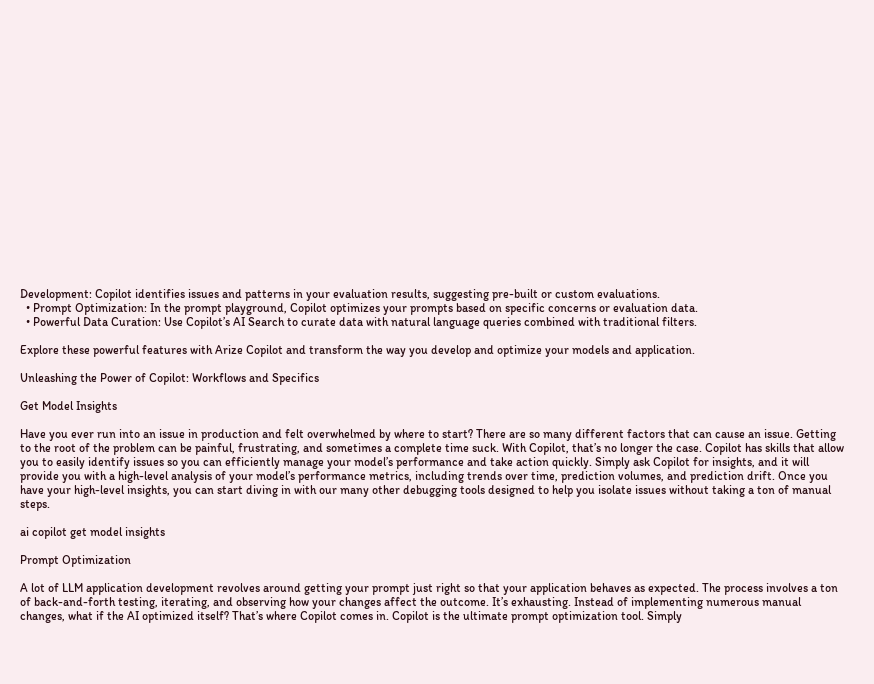Development: Copilot identifies issues and patterns in your evaluation results, suggesting pre-built or custom evaluations.
  • Prompt Optimization: In the prompt playground, Copilot optimizes your prompts based on specific concerns or evaluation data.
  • Powerful Data Curation: Use Copilot’s AI Search to curate data with natural language queries combined with traditional filters.

Explore these powerful features with Arize Copilot and transform the way you develop and optimize your models and application.

Unleashing the Power of Copilot: Workflows and Specifics

Get Model Insights

Have you ever run into an issue in production and felt overwhelmed by where to start? There are so many different factors that can cause an issue. Getting to the root of the problem can be painful, frustrating, and sometimes a complete time suck. With Copilot, that’s no longer the case. Copilot has skills that allow you to easily identify issues so you can efficiently manage your model’s performance and take action quickly. Simply ask Copilot for insights, and it will provide you with a high-level analysis of your model’s performance metrics, including trends over time, prediction volumes, and prediction drift. Once you have your high-level insights, you can start diving in with our many other debugging tools designed to help you isolate issues without taking a ton of manual steps.

ai copilot get model insights

Prompt Optimization

A lot of LLM application development revolves around getting your prompt just right so that your application behaves as expected. The process involves a ton of back-and-forth testing, iterating, and observing how your changes affect the outcome. It’s exhausting. Instead of implementing numerous manual changes, what if the AI optimized itself? That’s where Copilot comes in. Copilot is the ultimate prompt optimization tool. Simply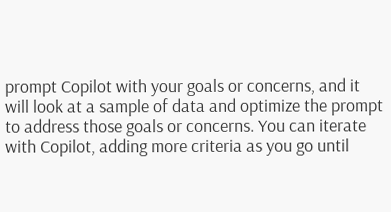prompt Copilot with your goals or concerns, and it will look at a sample of data and optimize the prompt to address those goals or concerns. You can iterate with Copilot, adding more criteria as you go until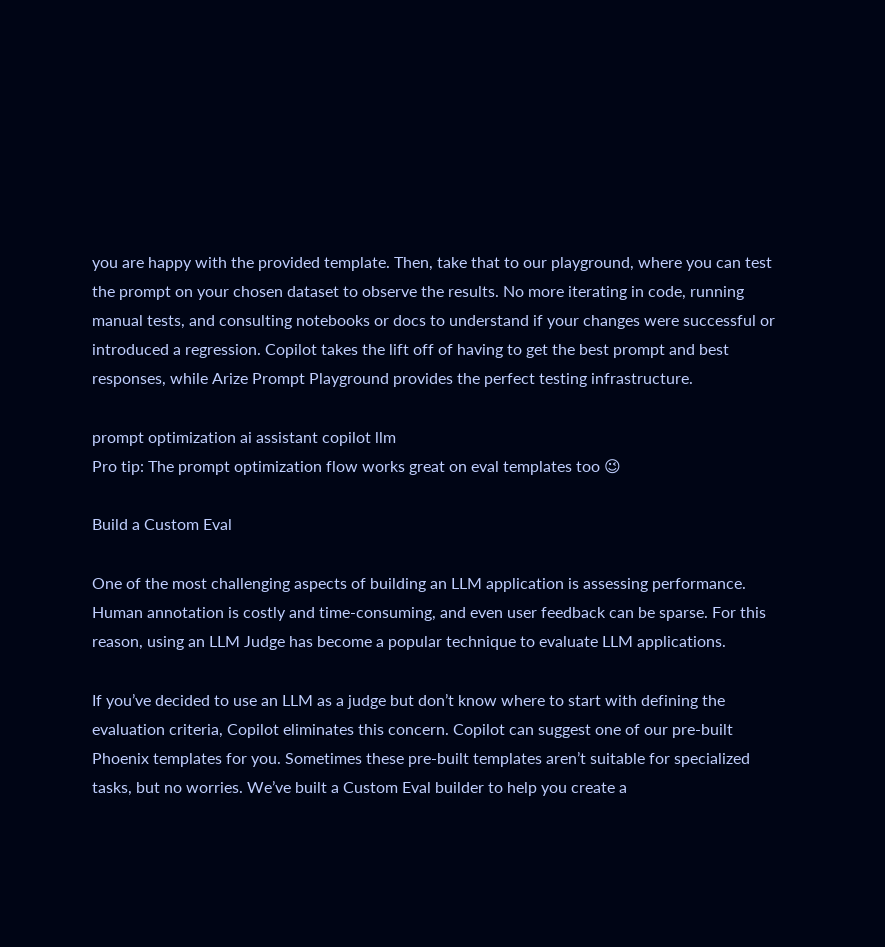you are happy with the provided template. Then, take that to our playground, where you can test the prompt on your chosen dataset to observe the results. No more iterating in code, running manual tests, and consulting notebooks or docs to understand if your changes were successful or introduced a regression. Copilot takes the lift off of having to get the best prompt and best responses, while Arize Prompt Playground provides the perfect testing infrastructure.

prompt optimization ai assistant copilot llm
Pro tip: The prompt optimization flow works great on eval templates too 😉

Build a Custom Eval

One of the most challenging aspects of building an LLM application is assessing performance. Human annotation is costly and time-consuming, and even user feedback can be sparse. For this reason, using an LLM Judge has become a popular technique to evaluate LLM applications.

If you’ve decided to use an LLM as a judge but don’t know where to start with defining the evaluation criteria, Copilot eliminates this concern. Copilot can suggest one of our pre-built Phoenix templates for you. Sometimes these pre-built templates aren’t suitable for specialized tasks, but no worries. We’ve built a Custom Eval builder to help you create a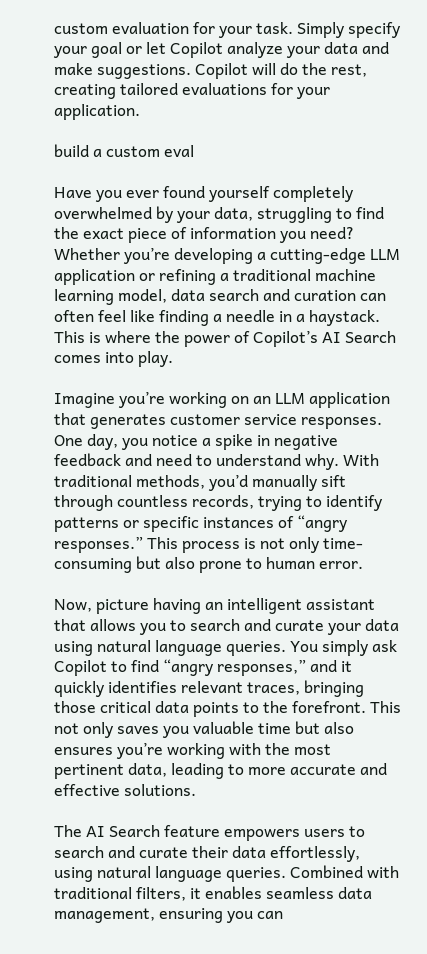custom evaluation for your task. Simply specify your goal or let Copilot analyze your data and make suggestions. Copilot will do the rest, creating tailored evaluations for your application.

build a custom eval

Have you ever found yourself completely overwhelmed by your data, struggling to find the exact piece of information you need? Whether you’re developing a cutting-edge LLM application or refining a traditional machine learning model, data search and curation can often feel like finding a needle in a haystack. This is where the power of Copilot’s AI Search comes into play.

Imagine you’re working on an LLM application that generates customer service responses. One day, you notice a spike in negative feedback and need to understand why. With traditional methods, you’d manually sift through countless records, trying to identify patterns or specific instances of “angry responses.” This process is not only time-consuming but also prone to human error.

Now, picture having an intelligent assistant that allows you to search and curate your data using natural language queries. You simply ask Copilot to find “angry responses,” and it quickly identifies relevant traces, bringing those critical data points to the forefront. This not only saves you valuable time but also ensures you’re working with the most pertinent data, leading to more accurate and effective solutions.

The AI Search feature empowers users to search and curate their data effortlessly, using natural language queries. Combined with traditional filters, it enables seamless data management, ensuring you can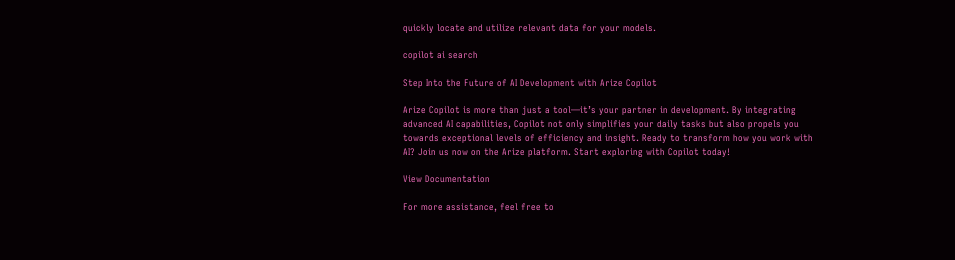quickly locate and utilize relevant data for your models.

copilot ai search

Step Into the Future of AI Development with Arize Copilot

Arize Copilot is more than just a tool—it’s your partner in development. By integrating advanced AI capabilities, Copilot not only simplifies your daily tasks but also propels you towards exceptional levels of efficiency and insight. Ready to transform how you work with AI? Join us now on the Arize platform. Start exploring with Copilot today!

View Documentation

For more assistance, feel free to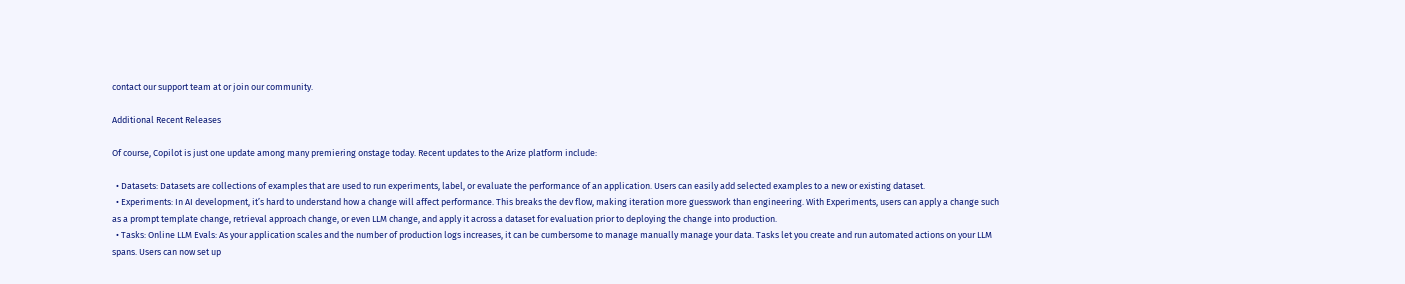contact our support team at or join our community.

Additional Recent Releases

Of course, Copilot is just one update among many premiering onstage today. Recent updates to the Arize platform include:

  • Datasets: Datasets are collections of examples that are used to run experiments, label, or evaluate the performance of an application. Users can easily add selected examples to a new or existing dataset.
  • Experiments: In AI development, it’s hard to understand how a change will affect performance. This breaks the dev flow, making iteration more guesswork than engineering. With Experiments, users can apply a change such as a prompt template change, retrieval approach change, or even LLM change, and apply it across a dataset for evaluation prior to deploying the change into production.
  • Tasks: Online LLM Evals: As your application scales and the number of production logs increases, it can be cumbersome to manage manually manage your data. Tasks let you create and run automated actions on your LLM spans. Users can now set up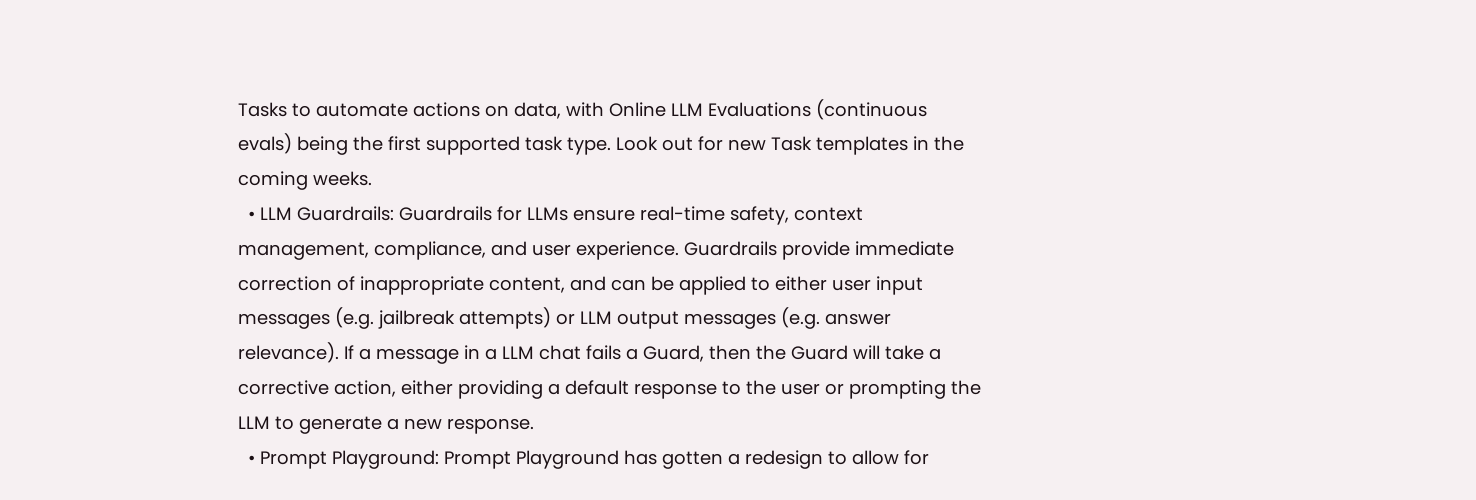Tasks to automate actions on data, with Online LLM Evaluations (continuous evals) being the first supported task type. Look out for new Task templates in the coming weeks.
  • LLM Guardrails: Guardrails for LLMs ensure real-time safety, context management, compliance, and user experience. Guardrails provide immediate correction of inappropriate content, and can be applied to either user input messages (e.g. jailbreak attempts) or LLM output messages (e.g. answer relevance). If a message in a LLM chat fails a Guard, then the Guard will take a corrective action, either providing a default response to the user or prompting the LLM to generate a new response.
  • Prompt Playground: Prompt Playground has gotten a redesign to allow for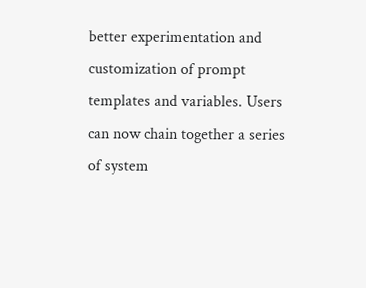better experimentation and customization of prompt templates and variables. Users can now chain together a series of system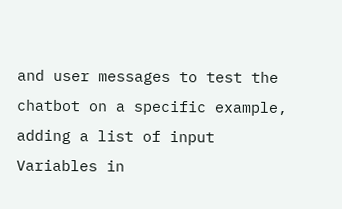and user messages to test the chatbot on a specific example, adding a list of input Variables in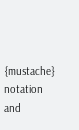{mustache} notation and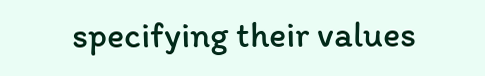specifying their values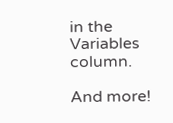in the Variables column.

And more!